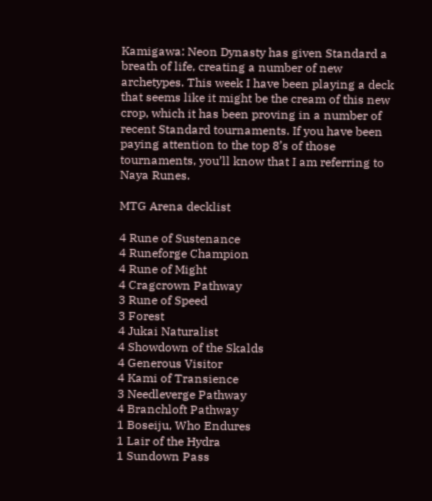Kamigawa: Neon Dynasty has given Standard a breath of life, creating a number of new archetypes. This week I have been playing a deck that seems like it might be the cream of this new crop, which it has been proving in a number of recent Standard tournaments. If you have been paying attention to the top 8’s of those tournaments, you’ll know that I am referring to Naya Runes.

MTG Arena decklist

4 Rune of Sustenance
4 Runeforge Champion
4 Rune of Might
4 Cragcrown Pathway
3 Rune of Speed
3 Forest
4 Jukai Naturalist
4 Showdown of the Skalds
4 Generous Visitor
4 Kami of Transience
3 Needleverge Pathway
4 Branchloft Pathway
1 Boseiju, Who Endures
1 Lair of the Hydra
1 Sundown Pass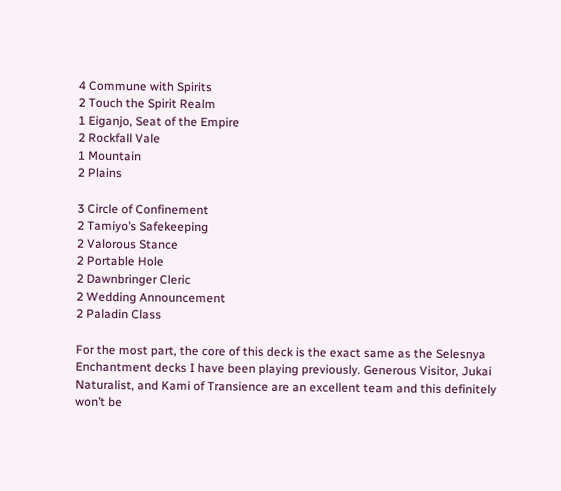4 Commune with Spirits
2 Touch the Spirit Realm
1 Eiganjo, Seat of the Empire
2 Rockfall Vale
1 Mountain
2 Plains

3 Circle of Confinement
2 Tamiyo’s Safekeeping
2 Valorous Stance
2 Portable Hole
2 Dawnbringer Cleric
2 Wedding Announcement
2 Paladin Class

For the most part, the core of this deck is the exact same as the Selesnya Enchantment decks I have been playing previously. Generous Visitor, Jukai Naturalist, and Kami of Transience are an excellent team and this definitely won’t be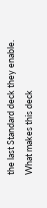the last Standard deck they enable. What makes this deck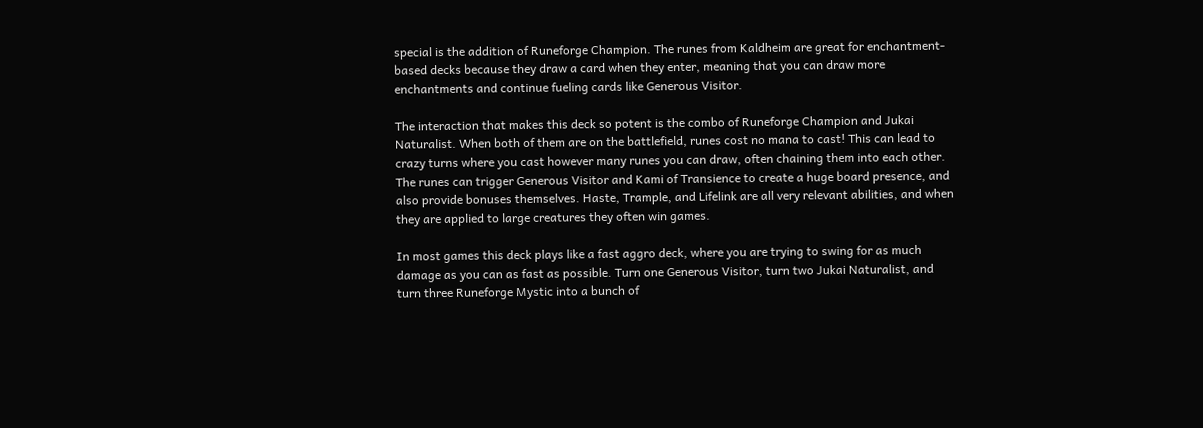special is the addition of Runeforge Champion. The runes from Kaldheim are great for enchantment-based decks because they draw a card when they enter, meaning that you can draw more enchantments and continue fueling cards like Generous Visitor.

The interaction that makes this deck so potent is the combo of Runeforge Champion and Jukai Naturalist. When both of them are on the battlefield, runes cost no mana to cast! This can lead to crazy turns where you cast however many runes you can draw, often chaining them into each other. The runes can trigger Generous Visitor and Kami of Transience to create a huge board presence, and also provide bonuses themselves. Haste, Trample, and Lifelink are all very relevant abilities, and when they are applied to large creatures they often win games.

In most games this deck plays like a fast aggro deck, where you are trying to swing for as much damage as you can as fast as possible. Turn one Generous Visitor, turn two Jukai Naturalist, and turn three Runeforge Mystic into a bunch of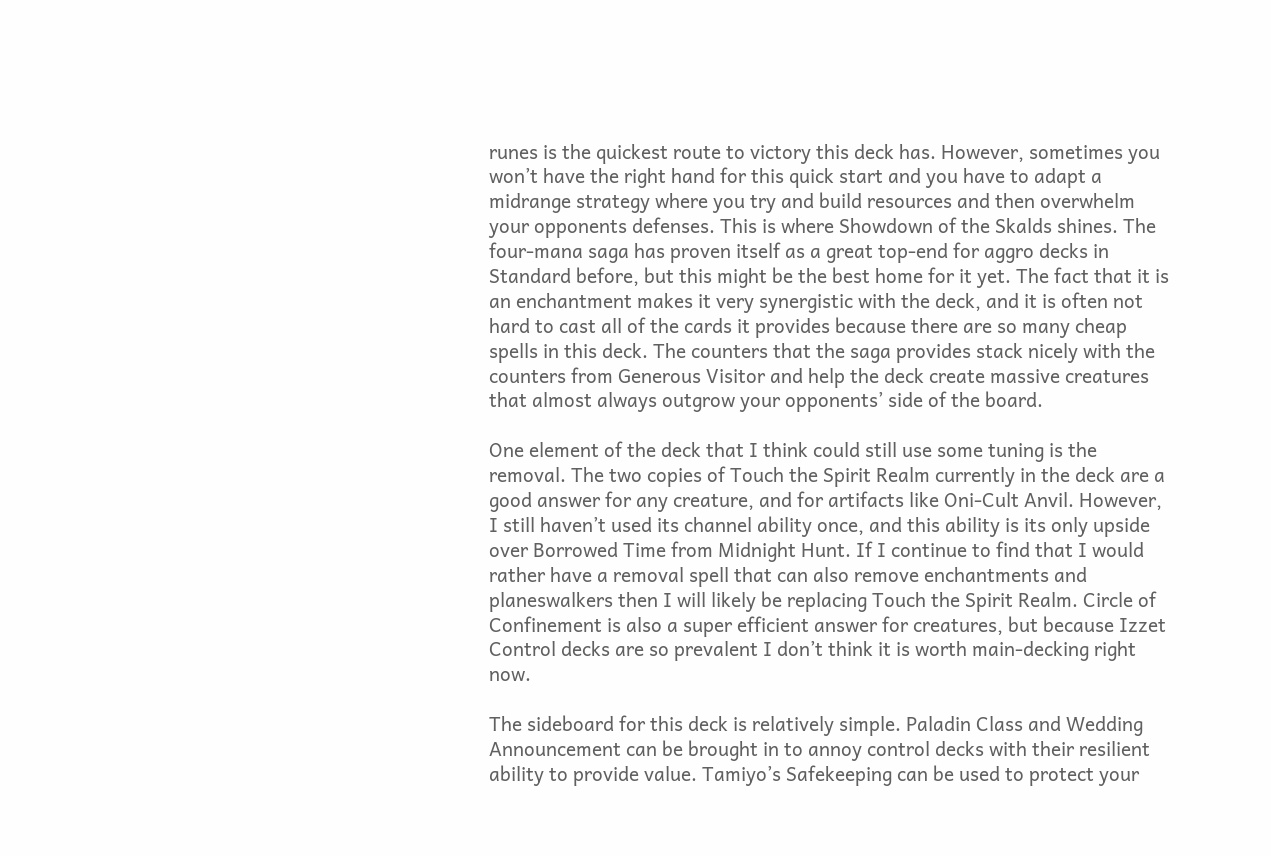runes is the quickest route to victory this deck has. However, sometimes you won’t have the right hand for this quick start and you have to adapt a midrange strategy where you try and build resources and then overwhelm your opponents defenses. This is where Showdown of the Skalds shines. The four-mana saga has proven itself as a great top-end for aggro decks in Standard before, but this might be the best home for it yet. The fact that it is an enchantment makes it very synergistic with the deck, and it is often not hard to cast all of the cards it provides because there are so many cheap spells in this deck. The counters that the saga provides stack nicely with the counters from Generous Visitor and help the deck create massive creatures that almost always outgrow your opponents’ side of the board.

One element of the deck that I think could still use some tuning is the removal. The two copies of Touch the Spirit Realm currently in the deck are a good answer for any creature, and for artifacts like Oni-Cult Anvil. However, I still haven’t used its channel ability once, and this ability is its only upside over Borrowed Time from Midnight Hunt. If I continue to find that I would rather have a removal spell that can also remove enchantments and planeswalkers then I will likely be replacing Touch the Spirit Realm. Circle of Confinement is also a super efficient answer for creatures, but because Izzet Control decks are so prevalent I don’t think it is worth main-decking right now.

The sideboard for this deck is relatively simple. Paladin Class and Wedding Announcement can be brought in to annoy control decks with their resilient ability to provide value. Tamiyo’s Safekeeping can be used to protect your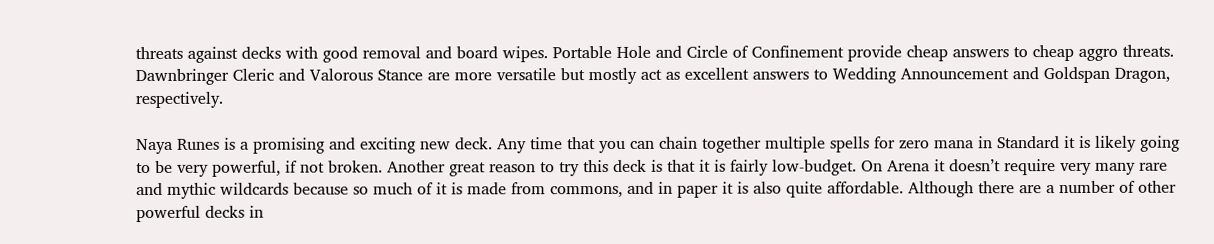threats against decks with good removal and board wipes. Portable Hole and Circle of Confinement provide cheap answers to cheap aggro threats. Dawnbringer Cleric and Valorous Stance are more versatile but mostly act as excellent answers to Wedding Announcement and Goldspan Dragon, respectively.

Naya Runes is a promising and exciting new deck. Any time that you can chain together multiple spells for zero mana in Standard it is likely going to be very powerful, if not broken. Another great reason to try this deck is that it is fairly low-budget. On Arena it doesn’t require very many rare and mythic wildcards because so much of it is made from commons, and in paper it is also quite affordable. Although there are a number of other powerful decks in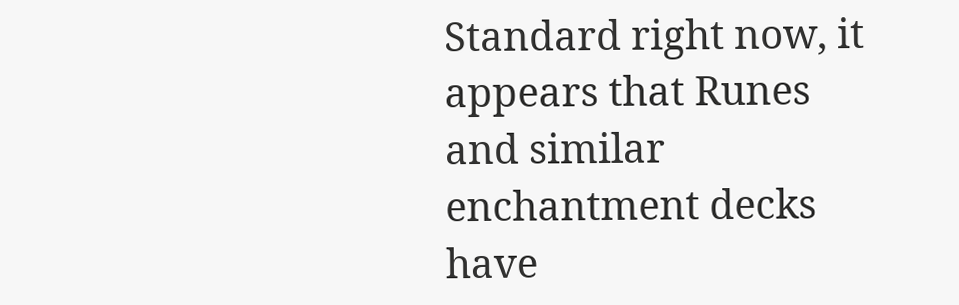Standard right now, it appears that Runes and similar enchantment decks have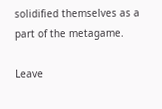solidified themselves as a part of the metagame.

Leave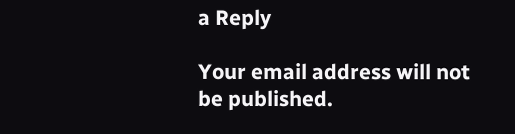a Reply

Your email address will not be published.